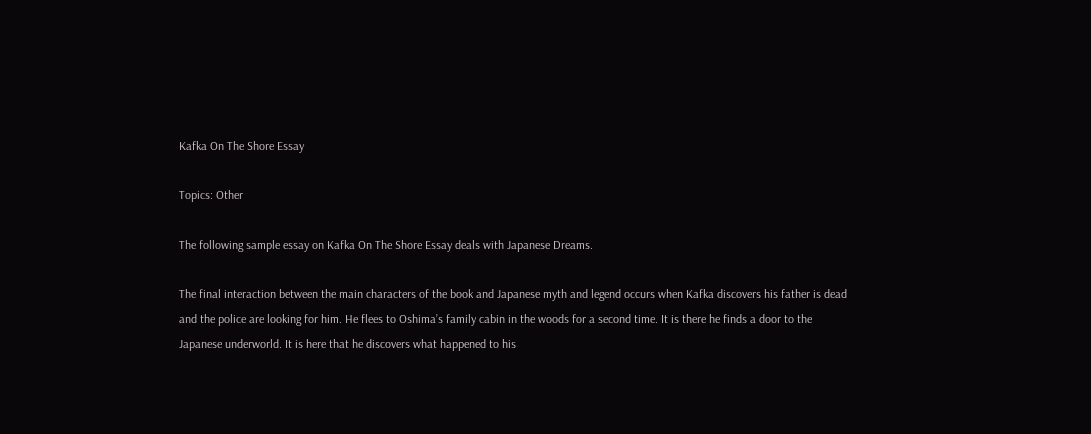Kafka On The Shore Essay

Topics: Other

The following sample essay on Kafka On The Shore Essay deals with Japanese Dreams.

The final interaction between the main characters of the book and Japanese myth and legend occurs when Kafka discovers his father is dead and the police are looking for him. He flees to Oshima’s family cabin in the woods for a second time. It is there he finds a door to the Japanese underworld. It is here that he discovers what happened to his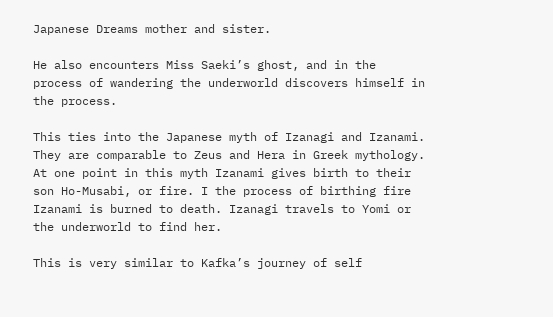Japanese Dreams mother and sister.

He also encounters Miss Saeki’s ghost, and in the process of wandering the underworld discovers himself in the process.

This ties into the Japanese myth of Izanagi and Izanami. They are comparable to Zeus and Hera in Greek mythology. At one point in this myth Izanami gives birth to their son Ho-Musabi, or fire. I the process of birthing fire Izanami is burned to death. Izanagi travels to Yomi or the underworld to find her.

This is very similar to Kafka’s journey of self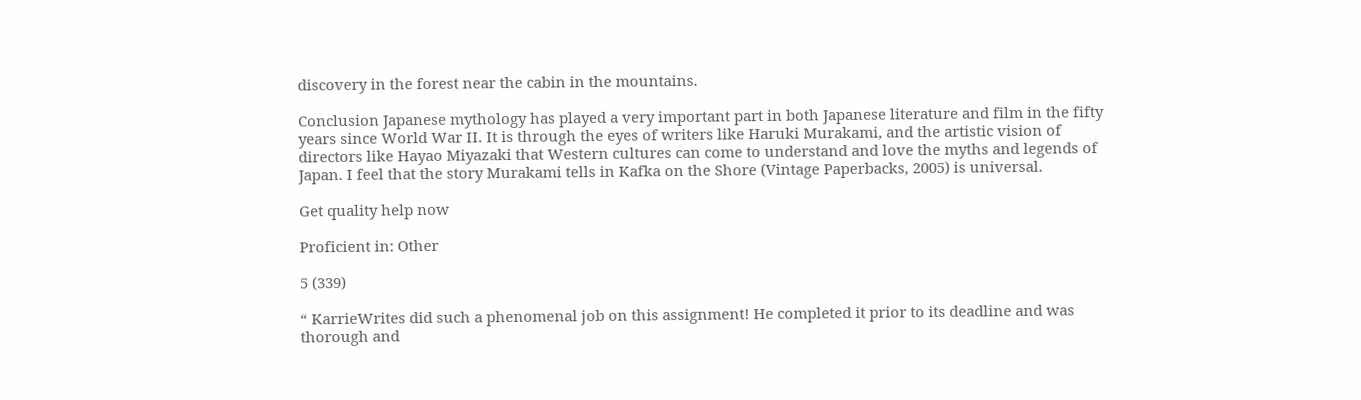discovery in the forest near the cabin in the mountains.

Conclusion Japanese mythology has played a very important part in both Japanese literature and film in the fifty years since World War II. It is through the eyes of writers like Haruki Murakami, and the artistic vision of directors like Hayao Miyazaki that Western cultures can come to understand and love the myths and legends of Japan. I feel that the story Murakami tells in Kafka on the Shore (Vintage Paperbacks, 2005) is universal.

Get quality help now

Proficient in: Other

5 (339)

“ KarrieWrites did such a phenomenal job on this assignment! He completed it prior to its deadline and was thorough and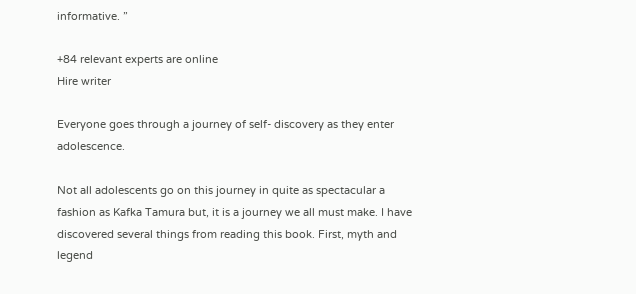informative. ”

+84 relevant experts are online
Hire writer

Everyone goes through a journey of self- discovery as they enter adolescence.

Not all adolescents go on this journey in quite as spectacular a fashion as Kafka Tamura but, it is a journey we all must make. I have discovered several things from reading this book. First, myth and legend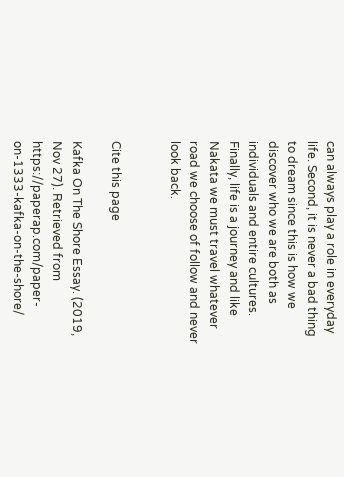can always play a role in everyday life. Second, it is never a bad thing to dream since this is how we discover who we are both as individuals and entire cultures. Finally, life is a journey and like Nakata we must travel whatever road we choose of follow and never look back.


Cite this page

Kafka On The Shore Essay. (2019, Nov 27). Retrieved from https://paperap.com/paper-on-1333-kafka-on-the-shore/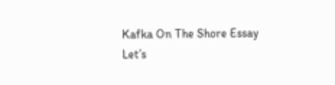Kafka On The Shore Essay
Let’s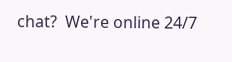chat?  We're online 24/7